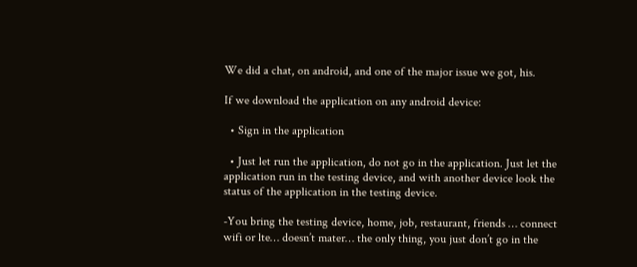We did a chat, on android, and one of the major issue we got, his.

If we download the application on any android device:

  • Sign in the application

  • Just let run the application, do not go in the application. Just let the application run in the testing device, and with another device look the status of the application in the testing device.

-You bring the testing device, home, job, restaurant, friends … connect wifi or lte… doesn’t mater… the only thing, you just don’t go in the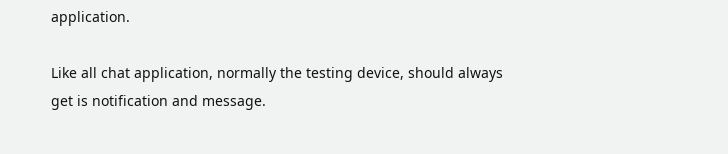application.

Like all chat application, normally the testing device, should always get is notification and message.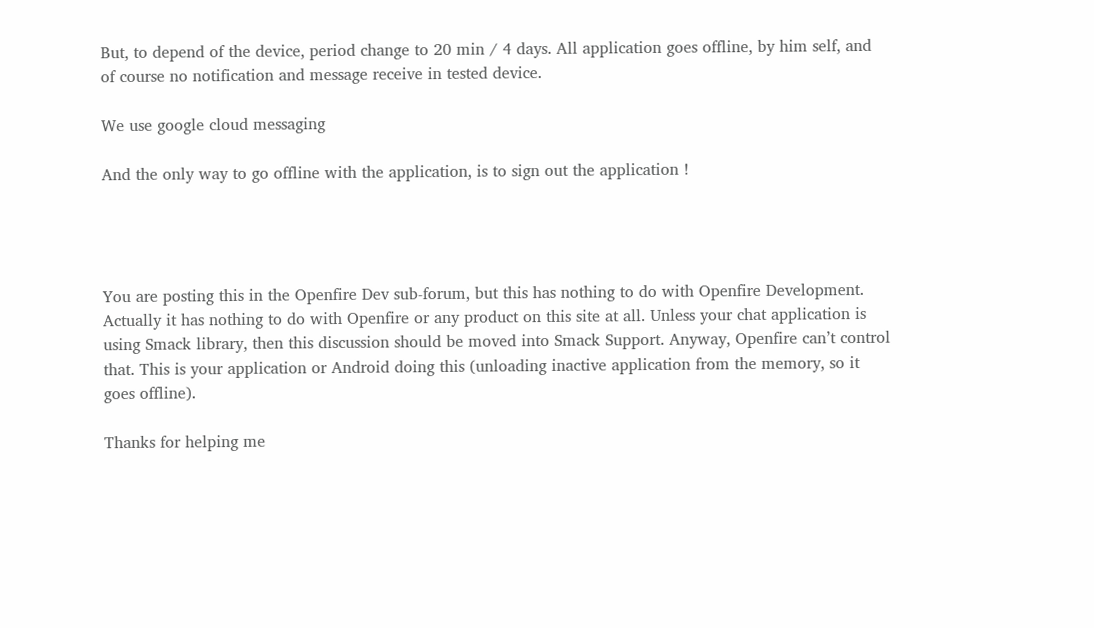But, to depend of the device, period change to 20 min / 4 days. All application goes offline, by him self, and of course no notification and message receive in tested device.

We use google cloud messaging

And the only way to go offline with the application, is to sign out the application !




You are posting this in the Openfire Dev sub-forum, but this has nothing to do with Openfire Development. Actually it has nothing to do with Openfire or any product on this site at all. Unless your chat application is using Smack library, then this discussion should be moved into Smack Support. Anyway, Openfire can’t control that. This is your application or Android doing this (unloading inactive application from the memory, so it goes offline).

Thanks for helping me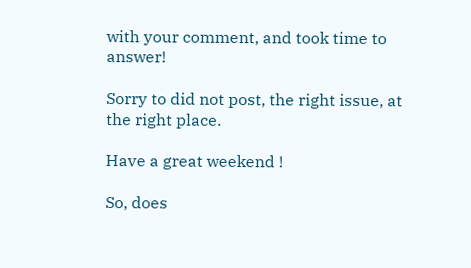with your comment, and took time to answer!

Sorry to did not post, the right issue, at the right place.

Have a great weekend !

So, does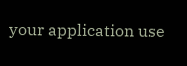your application use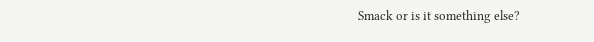Smack or is it something else?